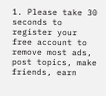1. Please take 30 seconds to register your free account to remove most ads, post topics, make friends, earn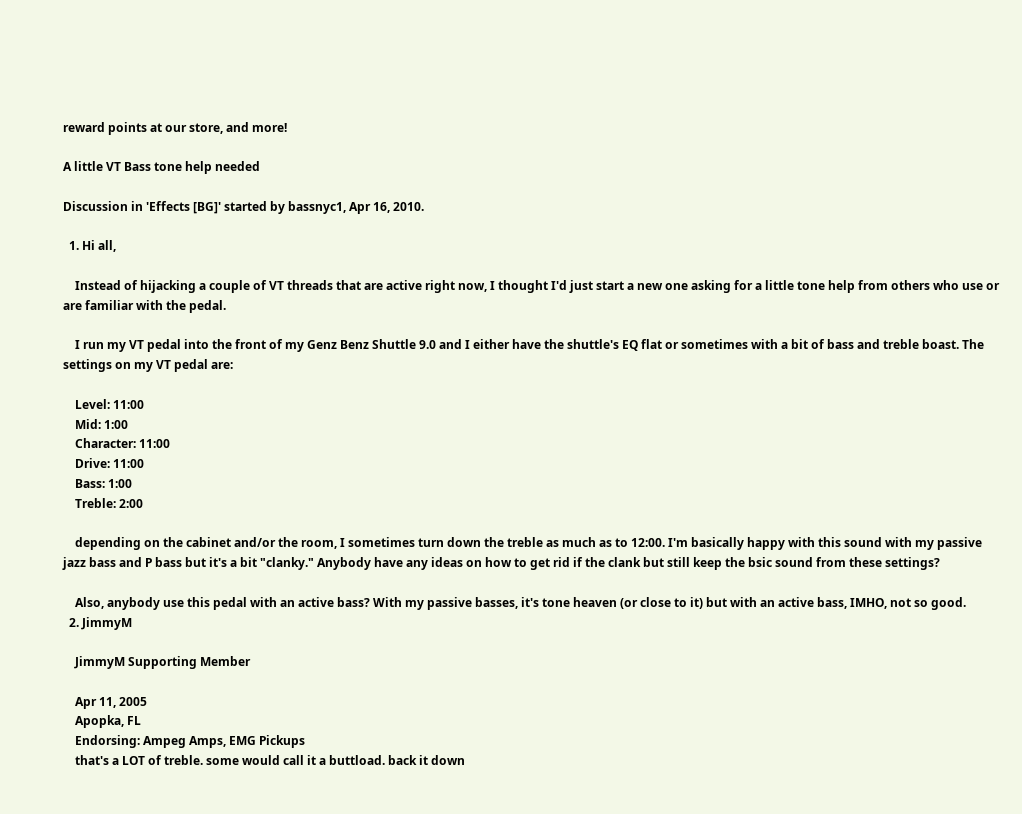reward points at our store, and more!

A little VT Bass tone help needed

Discussion in 'Effects [BG]' started by bassnyc1, Apr 16, 2010.

  1. Hi all,

    Instead of hijacking a couple of VT threads that are active right now, I thought I'd just start a new one asking for a little tone help from others who use or are familiar with the pedal.

    I run my VT pedal into the front of my Genz Benz Shuttle 9.0 and I either have the shuttle's EQ flat or sometimes with a bit of bass and treble boast. The settings on my VT pedal are:

    Level: 11:00
    Mid: 1:00
    Character: 11:00
    Drive: 11:00
    Bass: 1:00
    Treble: 2:00

    depending on the cabinet and/or the room, I sometimes turn down the treble as much as to 12:00. I'm basically happy with this sound with my passive jazz bass and P bass but it's a bit "clanky." Anybody have any ideas on how to get rid if the clank but still keep the bsic sound from these settings?

    Also, anybody use this pedal with an active bass? With my passive basses, it's tone heaven (or close to it) but with an active bass, IMHO, not so good.
  2. JimmyM

    JimmyM Supporting Member

    Apr 11, 2005
    Apopka, FL
    Endorsing: Ampeg Amps, EMG Pickups
    that's a LOT of treble. some would call it a buttload. back it down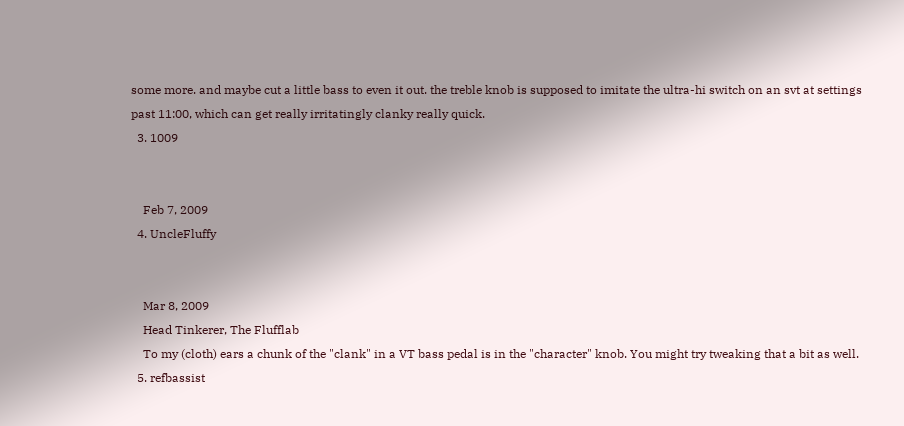some more. and maybe cut a little bass to even it out. the treble knob is supposed to imitate the ultra-hi switch on an svt at settings past 11:00, which can get really irritatingly clanky really quick.
  3. 1009


    Feb 7, 2009
  4. UncleFluffy


    Mar 8, 2009
    Head Tinkerer, The Flufflab
    To my (cloth) ears a chunk of the "clank" in a VT bass pedal is in the "character" knob. You might try tweaking that a bit as well.
  5. refbassist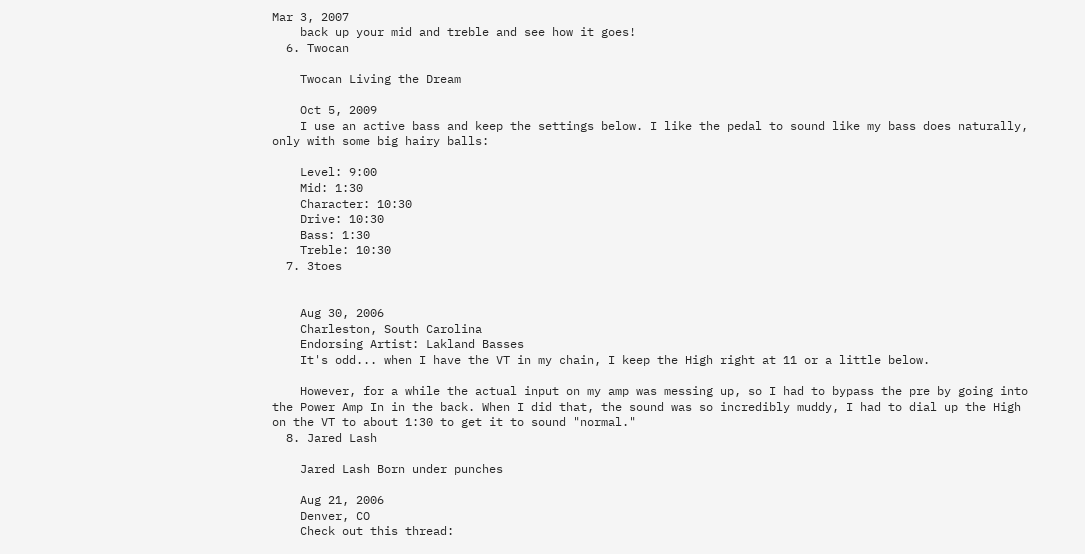Mar 3, 2007
    back up your mid and treble and see how it goes!
  6. Twocan

    Twocan Living the Dream

    Oct 5, 2009
    I use an active bass and keep the settings below. I like the pedal to sound like my bass does naturally, only with some big hairy balls:

    Level: 9:00
    Mid: 1:30
    Character: 10:30
    Drive: 10:30
    Bass: 1:30
    Treble: 10:30
  7. 3toes


    Aug 30, 2006
    Charleston, South Carolina
    Endorsing Artist: Lakland Basses
    It's odd... when I have the VT in my chain, I keep the High right at 11 or a little below.

    However, for a while the actual input on my amp was messing up, so I had to bypass the pre by going into the Power Amp In in the back. When I did that, the sound was so incredibly muddy, I had to dial up the High on the VT to about 1:30 to get it to sound "normal."
  8. Jared Lash

    Jared Lash Born under punches

    Aug 21, 2006
    Denver, CO
    Check out this thread: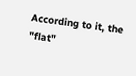According to it, the "flat"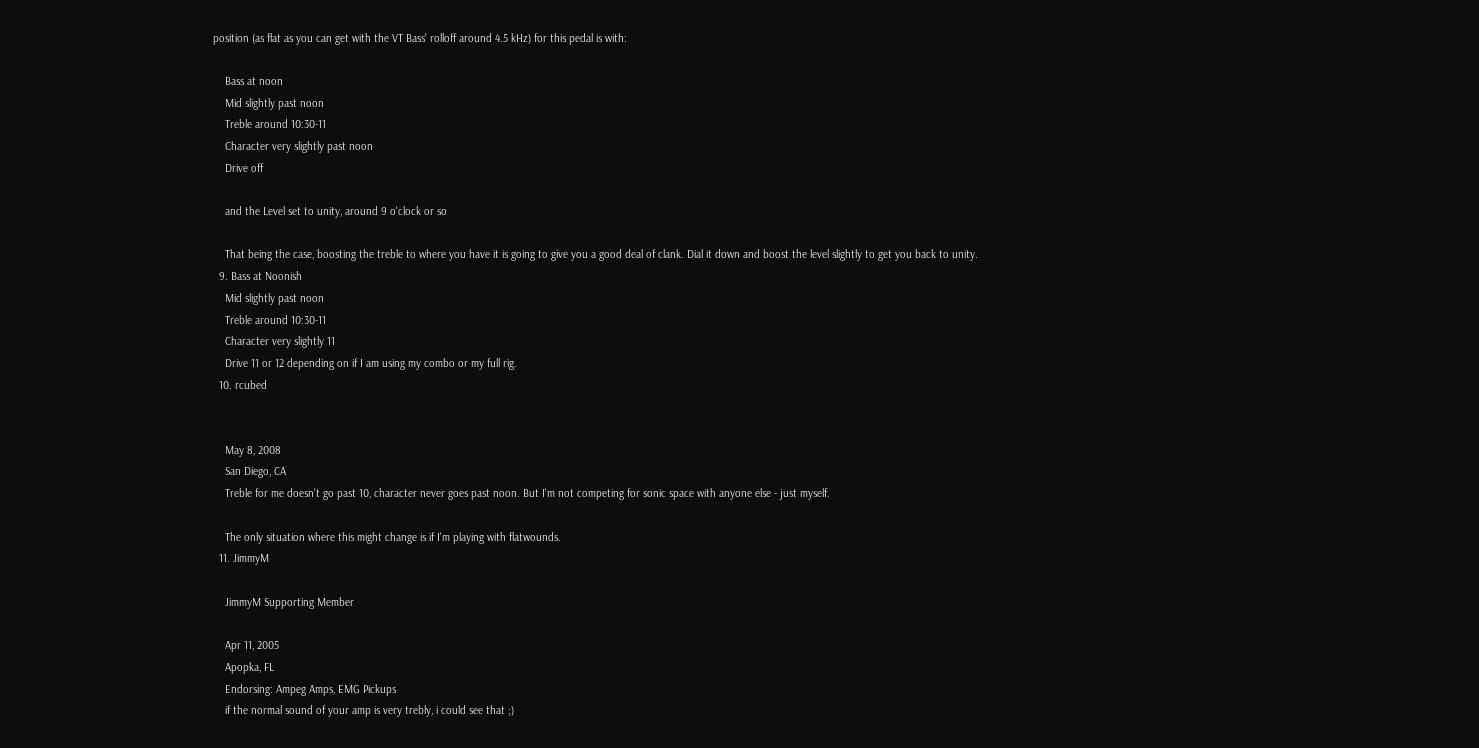position (as flat as you can get with the VT Bass' rolloff around 4.5 kHz) for this pedal is with:

    Bass at noon
    Mid slightly past noon
    Treble around 10:30-11
    Character very slightly past noon
    Drive off

    and the Level set to unity, around 9 o'clock or so

    That being the case, boosting the treble to where you have it is going to give you a good deal of clank. Dial it down and boost the level slightly to get you back to unity.
  9. Bass at Noonish
    Mid slightly past noon
    Treble around 10:30-11
    Character very slightly 11
    Drive 11 or 12 depending on if I am using my combo or my full rig.
  10. rcubed


    May 8, 2008
    San Diego, CA
    Treble for me doesn't go past 10, character never goes past noon. But I'm not competing for sonic space with anyone else - just myself.

    The only situation where this might change is if I'm playing with flatwounds.
  11. JimmyM

    JimmyM Supporting Member

    Apr 11, 2005
    Apopka, FL
    Endorsing: Ampeg Amps, EMG Pickups
    if the normal sound of your amp is very trebly, i could see that ;)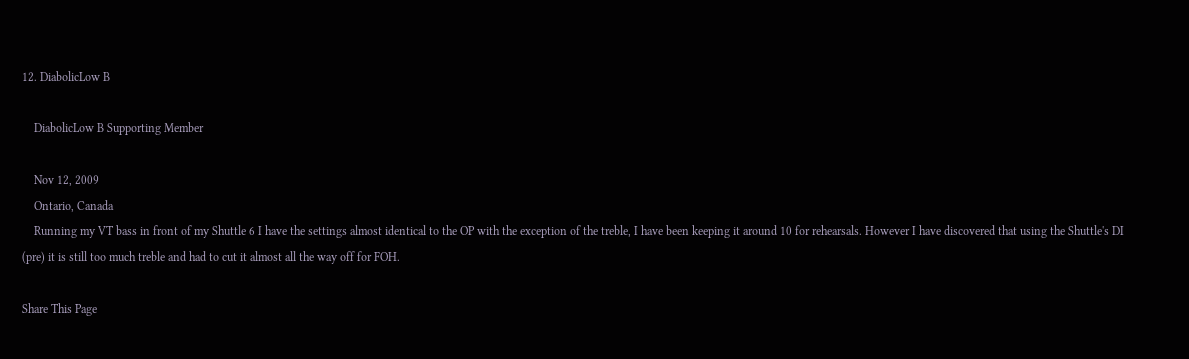12. DiabolicLow B

    DiabolicLow B Supporting Member

    Nov 12, 2009
    Ontario, Canada
    Running my VT bass in front of my Shuttle 6 I have the settings almost identical to the OP with the exception of the treble, I have been keeping it around 10 for rehearsals. However I have discovered that using the Shuttle's DI (pre) it is still too much treble and had to cut it almost all the way off for FOH.

Share This Page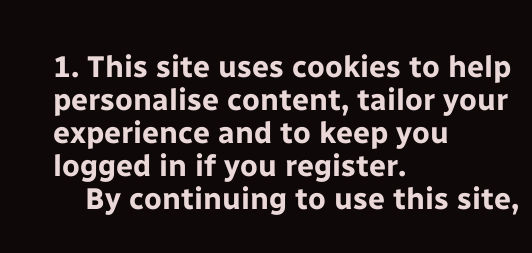1. This site uses cookies to help personalise content, tailor your experience and to keep you logged in if you register.
    By continuing to use this site,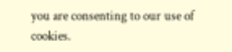you are consenting to our use of cookies.